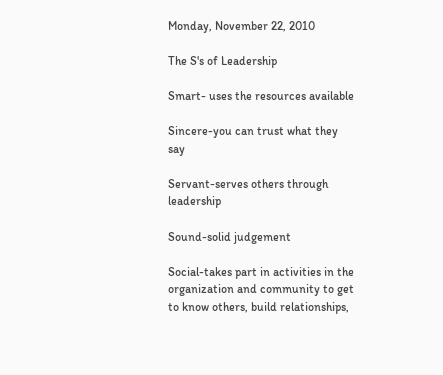Monday, November 22, 2010

The S's of Leadership

Smart- uses the resources available

Sincere-you can trust what they say

Servant-serves others through leadership

Sound-solid judgement

Social-takes part in activities in the organization and community to get to know others, build relationships,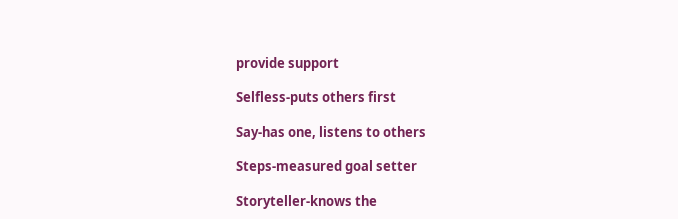provide support

Selfless-puts others first

Say-has one, listens to others

Steps-measured goal setter

Storyteller-knows the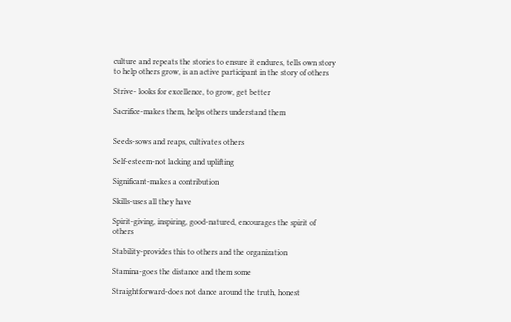culture and repeats the stories to ensure it endures, tells own story to help others grow, is an active participant in the story of others

Strive- looks for excellence, to grow, get better

Sacrifice-makes them, helps others understand them


Seeds-sows and reaps, cultivates others

Self-esteem-not lacking and uplifting

Significant-makes a contribution

Skills-uses all they have

Spirit-giving, inspiring, good-natured, encourages the spirit of others

Stability-provides this to others and the organization

Stamina-goes the distance and them some

Straightforward-does not dance around the truth, honest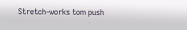Stretch-works tom push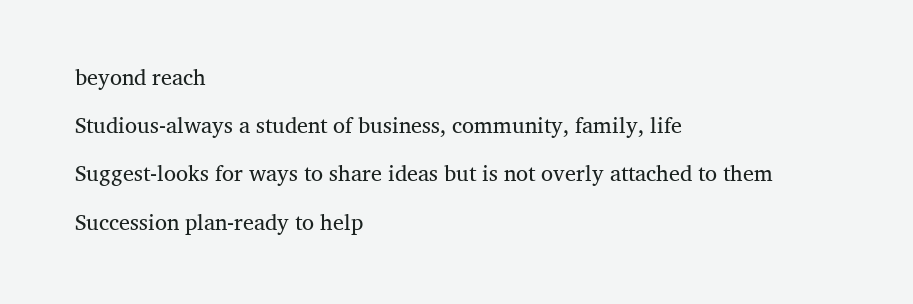beyond reach

Studious-always a student of business, community, family, life

Suggest-looks for ways to share ideas but is not overly attached to them

Succession plan-ready to help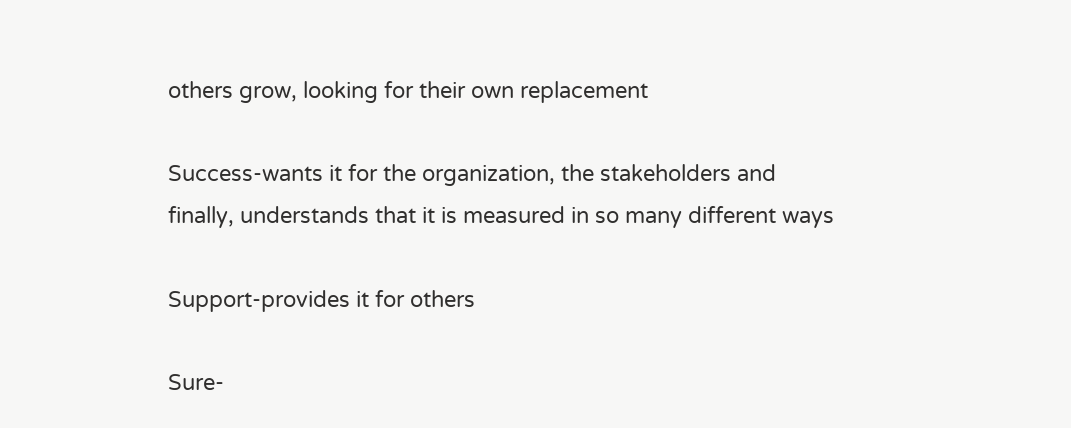others grow, looking for their own replacement

Success-wants it for the organization, the stakeholders and finally, understands that it is measured in so many different ways

Support-provides it for others

Sure-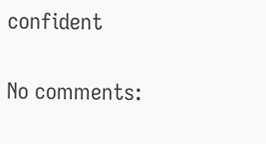confident

No comments: